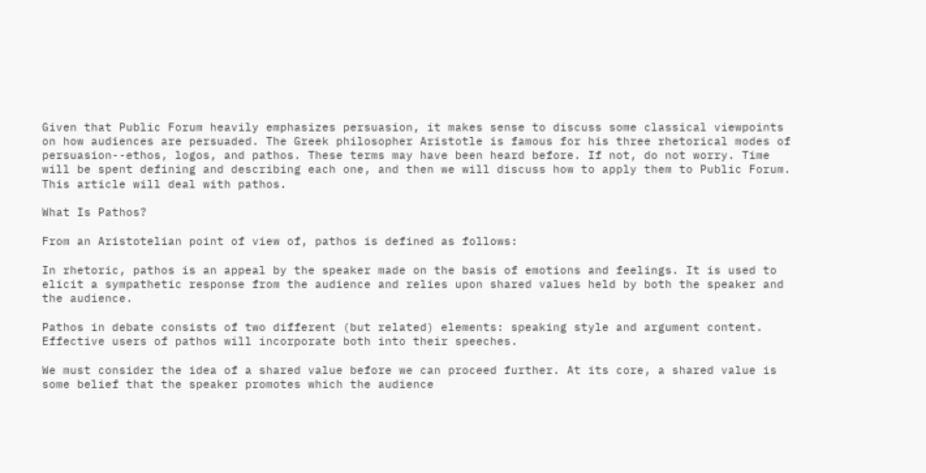Given that Public Forum heavily emphasizes persuasion, it makes sense to discuss some classical viewpoints on how audiences are persuaded. The Greek philosopher Aristotle is famous for his three rhetorical modes of persuasion--ethos, logos, and pathos. These terms may have been heard before. If not, do not worry. Time will be spent defining and describing each one, and then we will discuss how to apply them to Public Forum. This article will deal with pathos.

What Is Pathos?

From an Aristotelian point of view of, pathos is defined as follows:

In rhetoric, pathos is an appeal by the speaker made on the basis of emotions and feelings. It is used to elicit a sympathetic response from the audience and relies upon shared values held by both the speaker and the audience.

Pathos in debate consists of two different (but related) elements: speaking style and argument content. Effective users of pathos will incorporate both into their speeches.

We must consider the idea of a shared value before we can proceed further. At its core, a shared value is some belief that the speaker promotes which the audience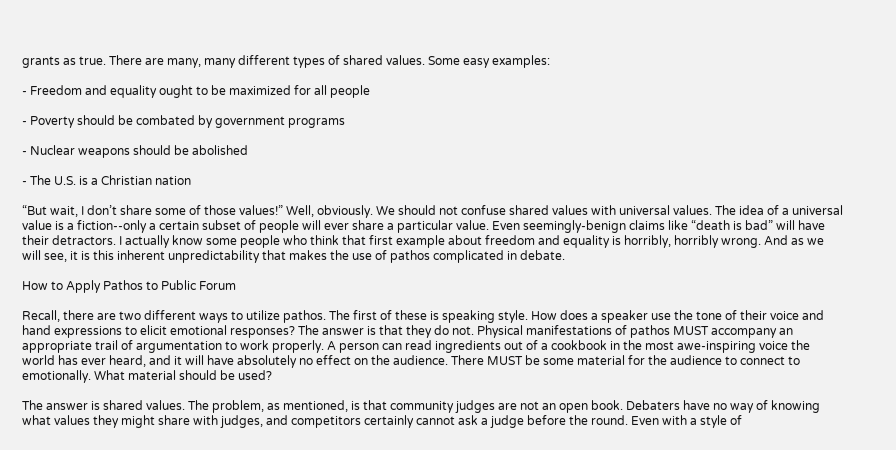grants as true. There are many, many different types of shared values. Some easy examples:

- Freedom and equality ought to be maximized for all people

- Poverty should be combated by government programs

- Nuclear weapons should be abolished

- The U.S. is a Christian nation

“But wait, I don’t share some of those values!” Well, obviously. We should not confuse shared values with universal values. The idea of a universal value is a fiction--only a certain subset of people will ever share a particular value. Even seemingly-benign claims like “death is bad” will have their detractors. I actually know some people who think that first example about freedom and equality is horribly, horribly wrong. And as we will see, it is this inherent unpredictability that makes the use of pathos complicated in debate.

How to Apply Pathos to Public Forum

Recall, there are two different ways to utilize pathos. The first of these is speaking style. How does a speaker use the tone of their voice and hand expressions to elicit emotional responses? The answer is that they do not. Physical manifestations of pathos MUST accompany an appropriate trail of argumentation to work properly. A person can read ingredients out of a cookbook in the most awe-inspiring voice the world has ever heard, and it will have absolutely no effect on the audience. There MUST be some material for the audience to connect to emotionally. What material should be used?

The answer is shared values. The problem, as mentioned, is that community judges are not an open book. Debaters have no way of knowing what values they might share with judges, and competitors certainly cannot ask a judge before the round. Even with a style of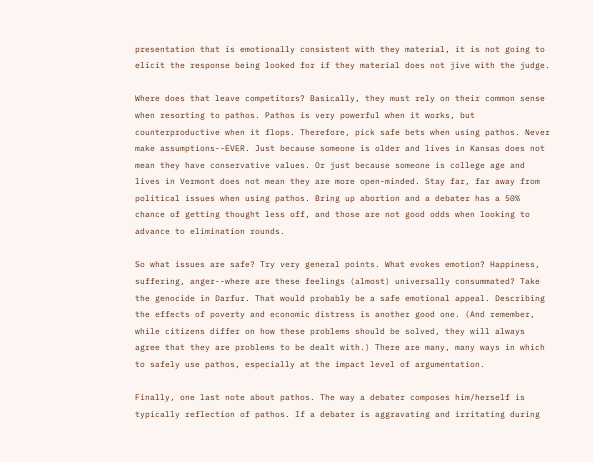presentation that is emotionally consistent with they material, it is not going to elicit the response being looked for if they material does not jive with the judge.

Where does that leave competitors? Basically, they must rely on their common sense when resorting to pathos. Pathos is very powerful when it works, but counterproductive when it flops. Therefore, pick safe bets when using pathos. Never make assumptions--EVER. Just because someone is older and lives in Kansas does not mean they have conservative values. Or just because someone is college age and lives in Vermont does not mean they are more open-minded. Stay far, far away from political issues when using pathos. Bring up abortion and a debater has a 50% chance of getting thought less off, and those are not good odds when looking to advance to elimination rounds.

So what issues are safe? Try very general points. What evokes emotion? Happiness, suffering, anger--where are these feelings (almost) universally consummated? Take the genocide in Darfur. That would probably be a safe emotional appeal. Describing the effects of poverty and economic distress is another good one. (And remember, while citizens differ on how these problems should be solved, they will always agree that they are problems to be dealt with.) There are many, many ways in which to safely use pathos, especially at the impact level of argumentation.

Finally, one last note about pathos. The way a debater composes him/herself is typically reflection of pathos. If a debater is aggravating and irritating during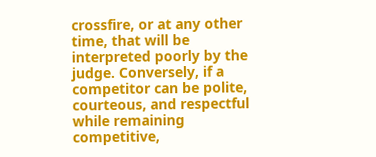crossfire, or at any other time, that will be interpreted poorly by the judge. Conversely, if a competitor can be polite, courteous, and respectful while remaining competitive,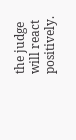the judge will react positively.